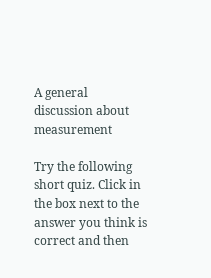A general discussion about measurement

Try the following short quiz. Click in the box next to the answer you think is correct and then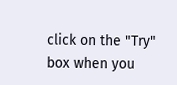click on the "Try" box when you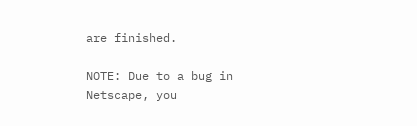are finished.

NOTE: Due to a bug in Netscape, you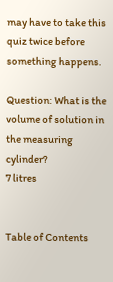may have to take this quiz twice before something happens.

Question: What is the volume of solution in the measuring cylinder?
7 litres


Table of Contents